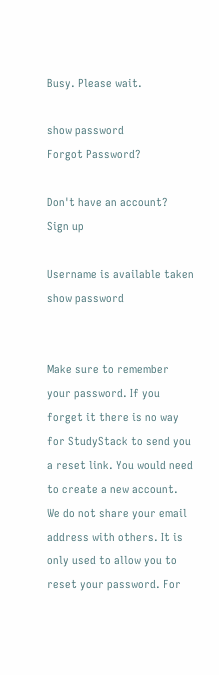Busy. Please wait.

show password
Forgot Password?

Don't have an account?  Sign up

Username is available taken
show password


Make sure to remember your password. If you forget it there is no way for StudyStack to send you a reset link. You would need to create a new account.
We do not share your email address with others. It is only used to allow you to reset your password. For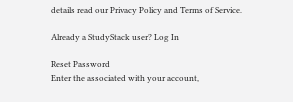details read our Privacy Policy and Terms of Service.

Already a StudyStack user? Log In

Reset Password
Enter the associated with your account,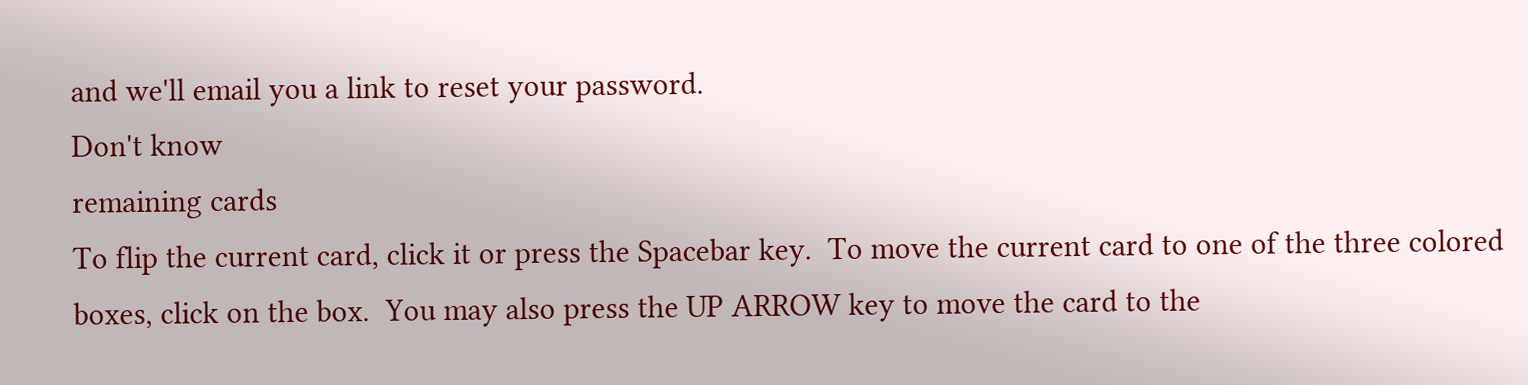and we'll email you a link to reset your password.
Don't know
remaining cards
To flip the current card, click it or press the Spacebar key.  To move the current card to one of the three colored boxes, click on the box.  You may also press the UP ARROW key to move the card to the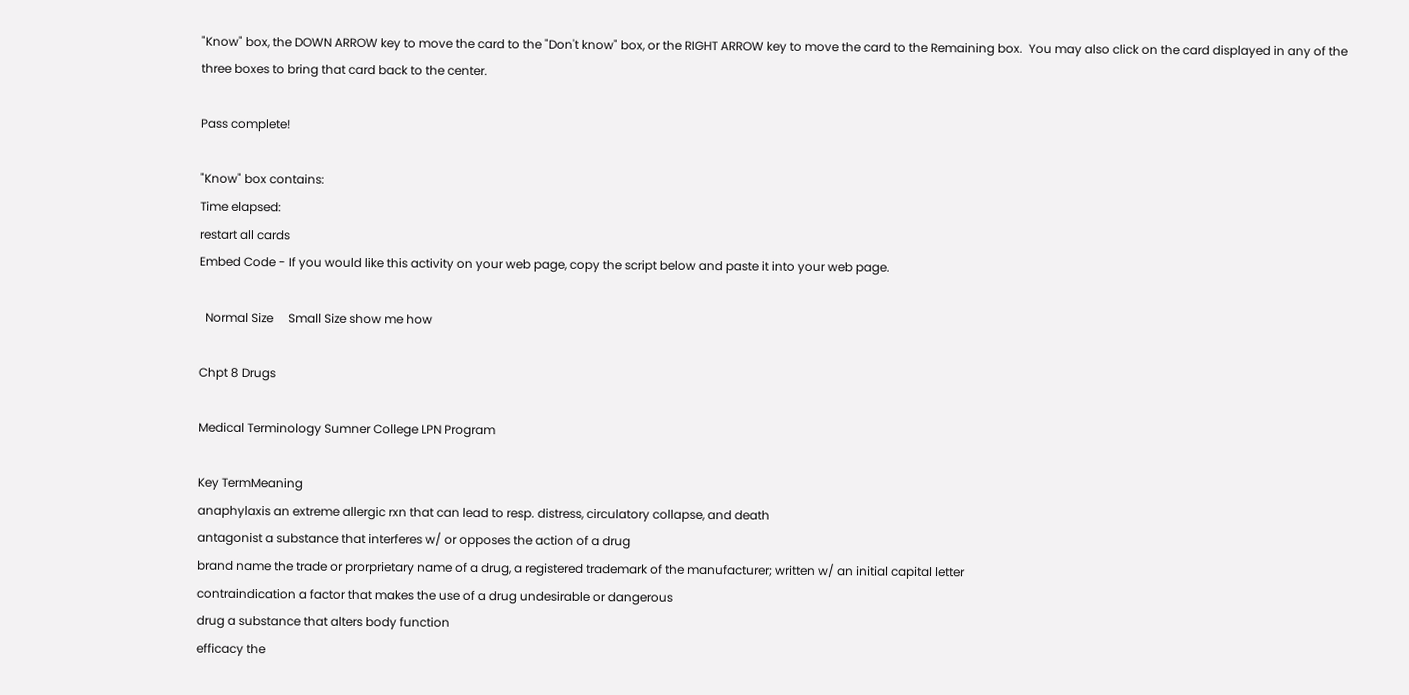"Know" box, the DOWN ARROW key to move the card to the "Don't know" box, or the RIGHT ARROW key to move the card to the Remaining box.  You may also click on the card displayed in any of the three boxes to bring that card back to the center.

Pass complete!

"Know" box contains:
Time elapsed:
restart all cards
Embed Code - If you would like this activity on your web page, copy the script below and paste it into your web page.

  Normal Size     Small Size show me how

Chpt 8 Drugs

Medical Terminology Sumner College LPN Program

Key TermMeaning
anaphylaxis an extreme allergic rxn that can lead to resp. distress, circulatory collapse, and death
antagonist a substance that interferes w/ or opposes the action of a drug
brand name the trade or prorprietary name of a drug, a registered trademark of the manufacturer; written w/ an initial capital letter
contraindication a factor that makes the use of a drug undesirable or dangerous
drug a substance that alters body function
efficacy the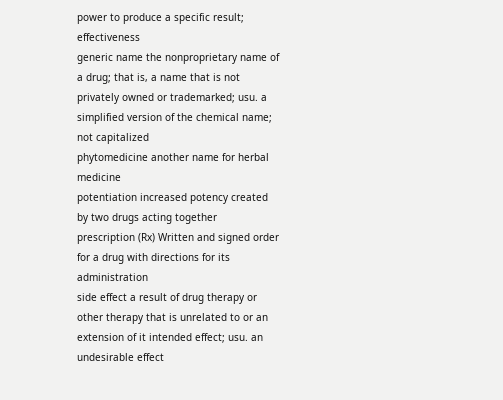power to produce a specific result; effectiveness
generic name the nonproprietary name of a drug; that is, a name that is not privately owned or trademarked; usu. a simplified version of the chemical name; not capitalized
phytomedicine another name for herbal medicine
potentiation increased potency created by two drugs acting together
prescription (Rx) Written and signed order for a drug with directions for its administration
side effect a result of drug therapy or other therapy that is unrelated to or an extension of it intended effect; usu. an undesirable effect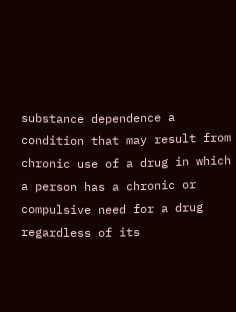substance dependence a condition that may result from chronic use of a drug in which a person has a chronic or compulsive need for a drug regardless of its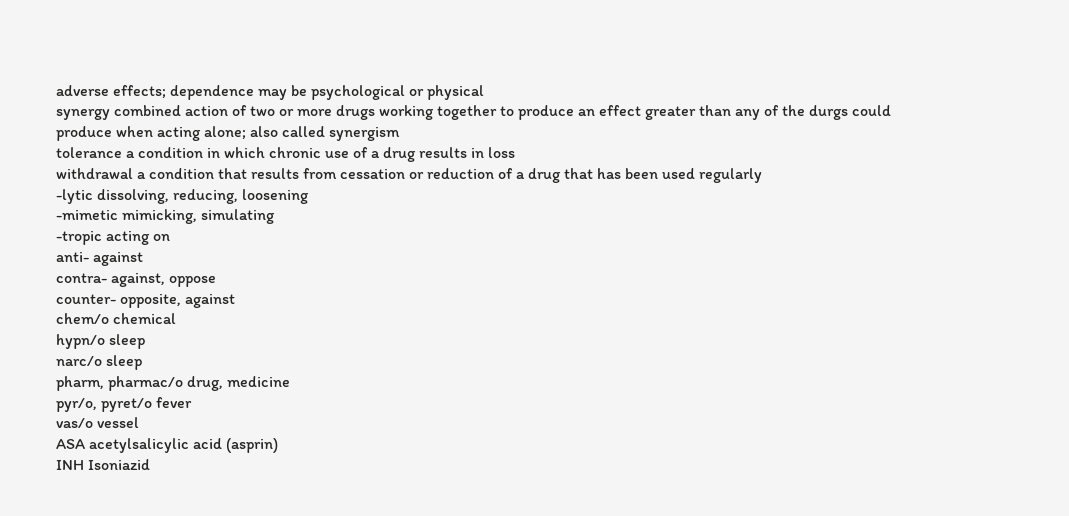adverse effects; dependence may be psychological or physical
synergy combined action of two or more drugs working together to produce an effect greater than any of the durgs could produce when acting alone; also called synergism
tolerance a condition in which chronic use of a drug results in loss
withdrawal a condition that results from cessation or reduction of a drug that has been used regularly
-lytic dissolving, reducing, loosening
-mimetic mimicking, simulating
-tropic acting on
anti- against
contra- against, oppose
counter- opposite, against
chem/o chemical
hypn/o sleep
narc/o sleep
pharm, pharmac/o drug, medicine
pyr/o, pyret/o fever
vas/o vessel
ASA acetylsalicylic acid (asprin)
INH Isoniazid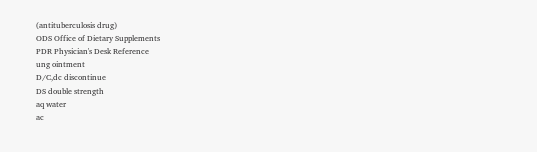(antituberculosis drug)
ODS Office of Dietary Supplements
PDR Physician's Desk Reference
ung ointment
D/C,dc discontinue
DS double strength
aq water
ac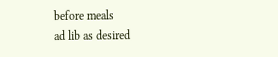before meals
ad lib as desired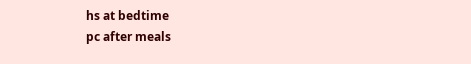hs at bedtime
pc after meals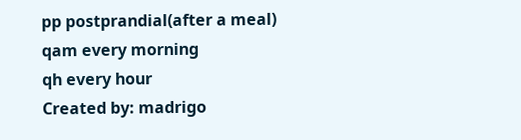pp postprandial(after a meal)
qam every morning
qh every hour
Created by: madrigo